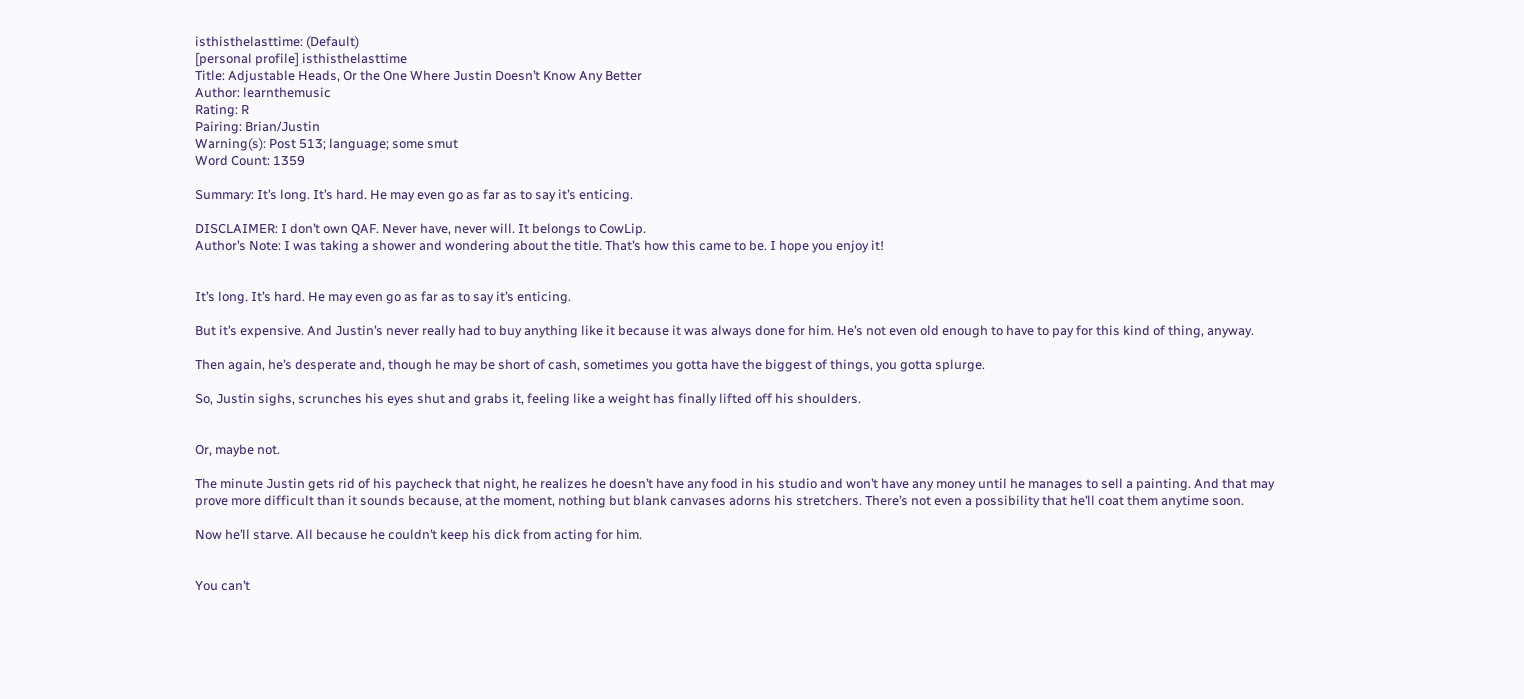isthisthelasttime: (Default)
[personal profile] isthisthelasttime
Title: Adjustable Heads, Or the One Where Justin Doesn’t Know Any Better
Author: learnthemusic
Rating: R
Pairing: Brian/Justin
Warning(s): Post 513; language; some smut
Word Count: 1359

Summary: It’s long. It’s hard. He may even go as far as to say it’s enticing.

DISCLAIMER: I don’t own QAF. Never have, never will. It belongs to CowLip.
Author’s Note: I was taking a shower and wondering about the title. That’s how this came to be. I hope you enjoy it!


It’s long. It’s hard. He may even go as far as to say it’s enticing.

But it’s expensive. And Justin’s never really had to buy anything like it because it was always done for him. He’s not even old enough to have to pay for this kind of thing, anyway.

Then again, he’s desperate and, though he may be short of cash, sometimes you gotta have the biggest of things, you gotta splurge.

So, Justin sighs, scrunches his eyes shut and grabs it, feeling like a weight has finally lifted off his shoulders.


Or, maybe not.

The minute Justin gets rid of his paycheck that night, he realizes he doesn’t have any food in his studio and won’t have any money until he manages to sell a painting. And that may prove more difficult than it sounds because, at the moment, nothing but blank canvases adorns his stretchers. There’s not even a possibility that he’ll coat them anytime soon.

Now he’ll starve. All because he couldn’t keep his dick from acting for him.


You can’t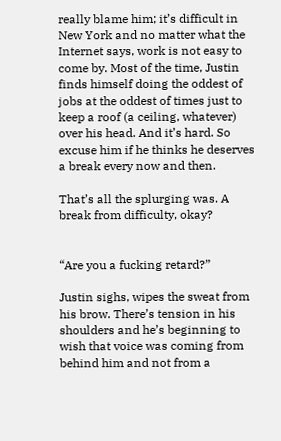really blame him; it’s difficult in New York and no matter what the Internet says, work is not easy to come by. Most of the time, Justin finds himself doing the oddest of jobs at the oddest of times just to keep a roof (a ceiling, whatever) over his head. And it’s hard. So excuse him if he thinks he deserves a break every now and then.

That’s all the splurging was. A break from difficulty, okay?


“Are you a fucking retard?”

Justin sighs, wipes the sweat from his brow. There’s tension in his shoulders and he’s beginning to wish that voice was coming from behind him and not from a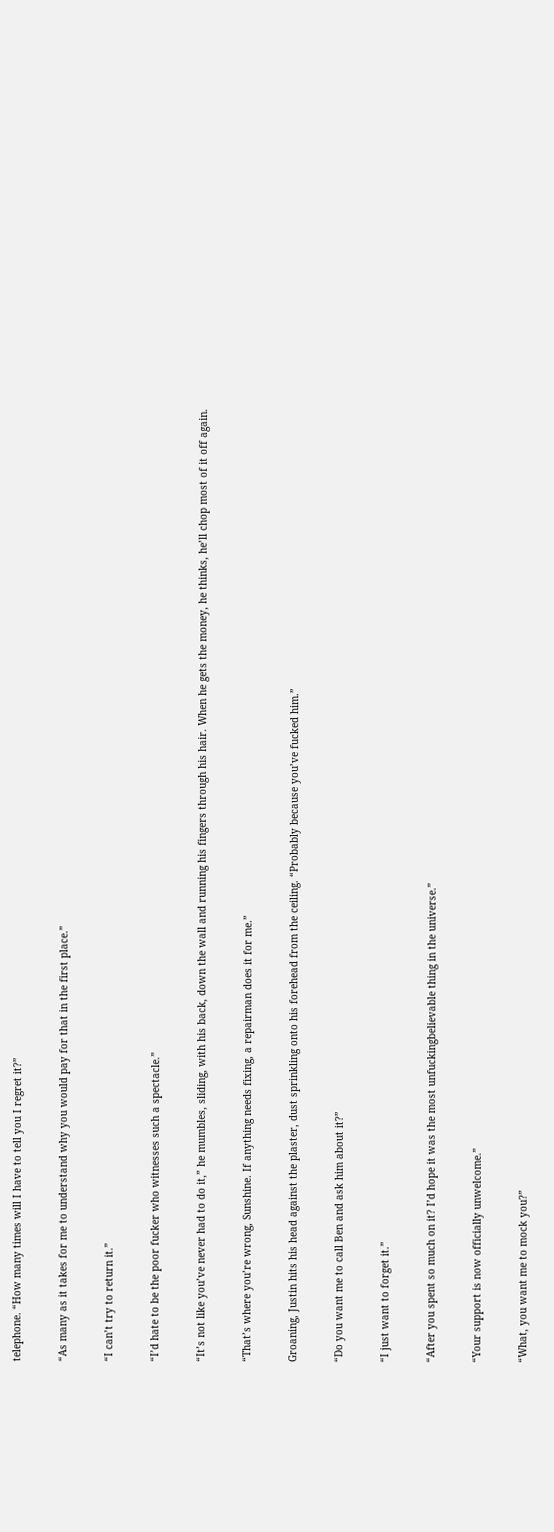telephone. “How many times will I have to tell you I regret it?”

“As many as it takes for me to understand why you would pay for that in the first place.”

“I can’t try to return it.”

“I’d hate to be the poor fucker who witnesses such a spectacle.”

“It’s not like you’ve never had to do it,” he mumbles, sliding, with his back, down the wall and running his fingers through his hair. When he gets the money, he thinks, he’ll chop most of it off again.

“That’s where you’re wrong, Sunshine. If anything needs fixing, a repairman does it for me.”

Groaning, Justin hits his head against the plaster, dust sprinkling onto his forehead from the ceiling. “Probably because you’ve fucked him.”

“Do you want me to call Ben and ask him about it?”

“I just want to forget it.”

“After you spent so much on it? I’d hope it was the most unfuckingbelievable thing in the universe.”

“Your support is now officially unwelcome.”

“What, you want me to mock you?”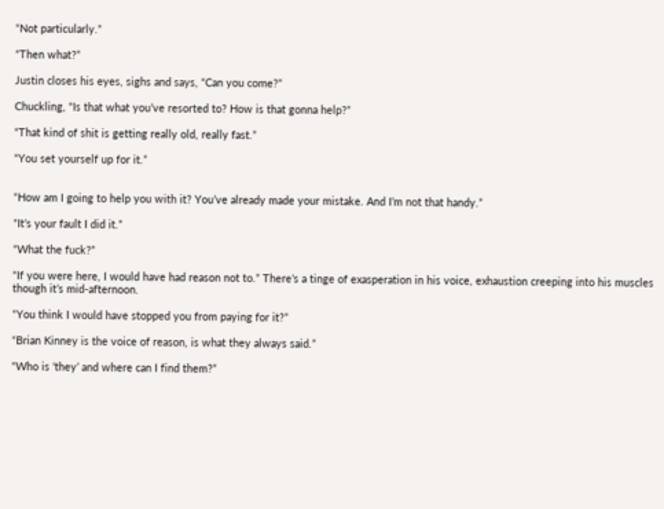“Not particularly.”

“Then what?”

Justin closes his eyes, sighs and says, “Can you come?”

Chuckling, “Is that what you’ve resorted to? How is that gonna help?”

“That kind of shit is getting really old, really fast.”

“You set yourself up for it.”


“How am I going to help you with it? You’ve already made your mistake. And I’m not that handy.”

“It’s your fault I did it.”

“What the fuck?”

“If you were here, I would have had reason not to.” There’s a tinge of exasperation in his voice, exhaustion creeping into his muscles though it’s mid-afternoon.

“You think I would have stopped you from paying for it?”

“Brian Kinney is the voice of reason, is what they always said.”

“Who is ‘they’ and where can I find them?”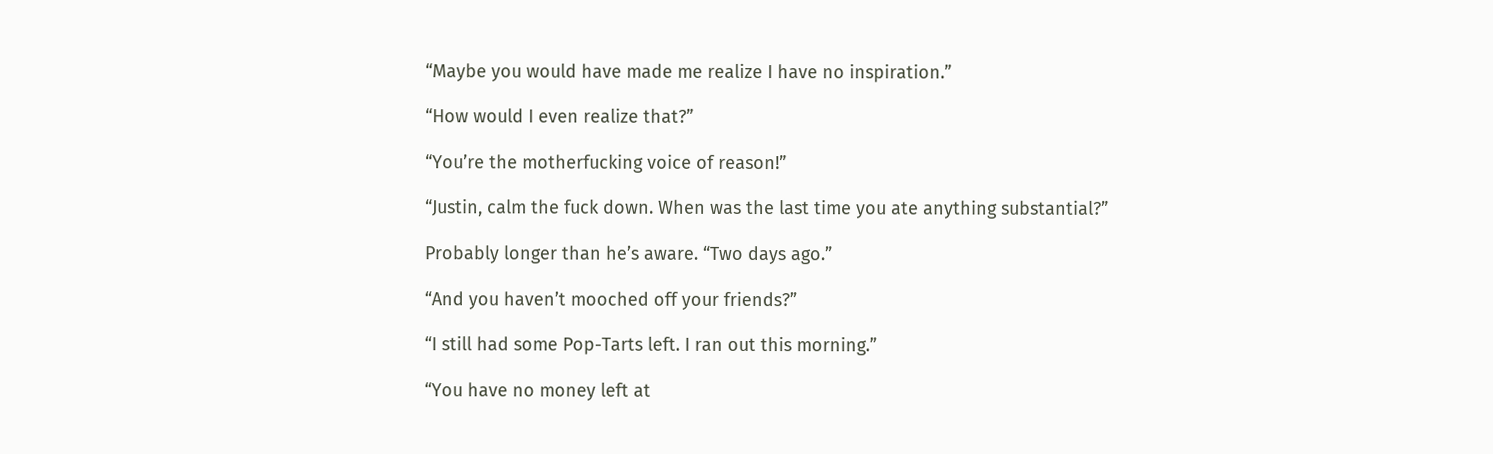“Maybe you would have made me realize I have no inspiration.”

“How would I even realize that?”

“You’re the motherfucking voice of reason!”

“Justin, calm the fuck down. When was the last time you ate anything substantial?”

Probably longer than he’s aware. “Two days ago.”

“And you haven’t mooched off your friends?”

“I still had some Pop-Tarts left. I ran out this morning.”

“You have no money left at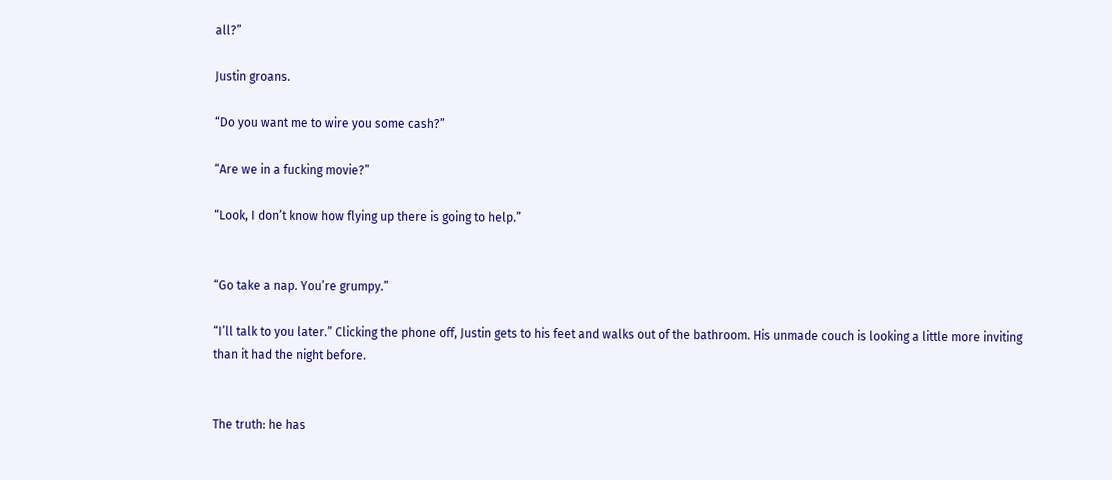all?”

Justin groans.

“Do you want me to wire you some cash?”

“Are we in a fucking movie?”

“Look, I don’t know how flying up there is going to help.”


“Go take a nap. You’re grumpy.”

“I’ll talk to you later.” Clicking the phone off, Justin gets to his feet and walks out of the bathroom. His unmade couch is looking a little more inviting than it had the night before.


The truth: he has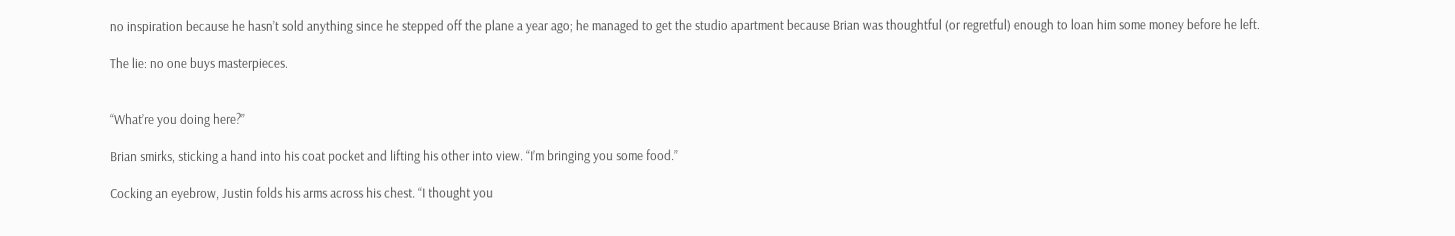no inspiration because he hasn’t sold anything since he stepped off the plane a year ago; he managed to get the studio apartment because Brian was thoughtful (or regretful) enough to loan him some money before he left.

The lie: no one buys masterpieces.


“What’re you doing here?”

Brian smirks, sticking a hand into his coat pocket and lifting his other into view. “I’m bringing you some food.”

Cocking an eyebrow, Justin folds his arms across his chest. “I thought you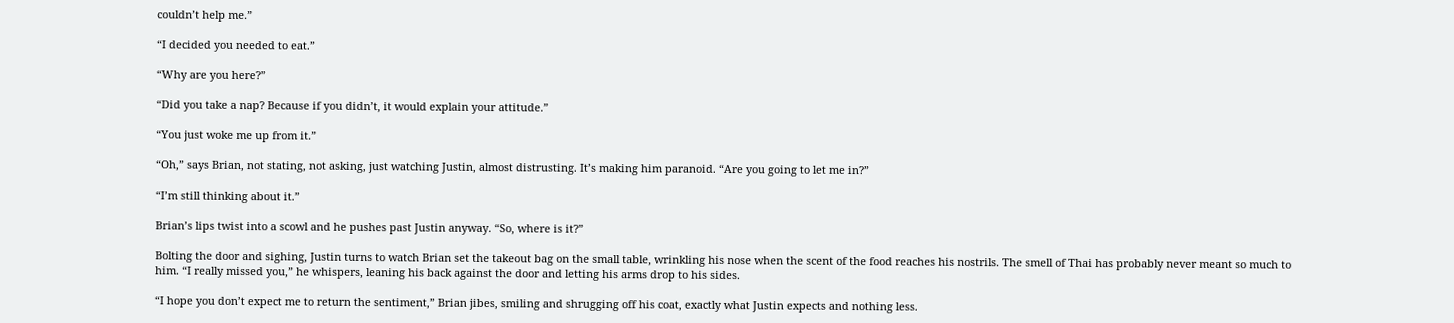couldn’t help me.”

“I decided you needed to eat.”

“Why are you here?”

“Did you take a nap? Because if you didn’t, it would explain your attitude.”

“You just woke me up from it.”

“Oh,” says Brian, not stating, not asking, just watching Justin, almost distrusting. It’s making him paranoid. “Are you going to let me in?”

“I’m still thinking about it.”

Brian’s lips twist into a scowl and he pushes past Justin anyway. “So, where is it?”

Bolting the door and sighing, Justin turns to watch Brian set the takeout bag on the small table, wrinkling his nose when the scent of the food reaches his nostrils. The smell of Thai has probably never meant so much to him. “I really missed you,” he whispers, leaning his back against the door and letting his arms drop to his sides.

“I hope you don’t expect me to return the sentiment,” Brian jibes, smiling and shrugging off his coat, exactly what Justin expects and nothing less.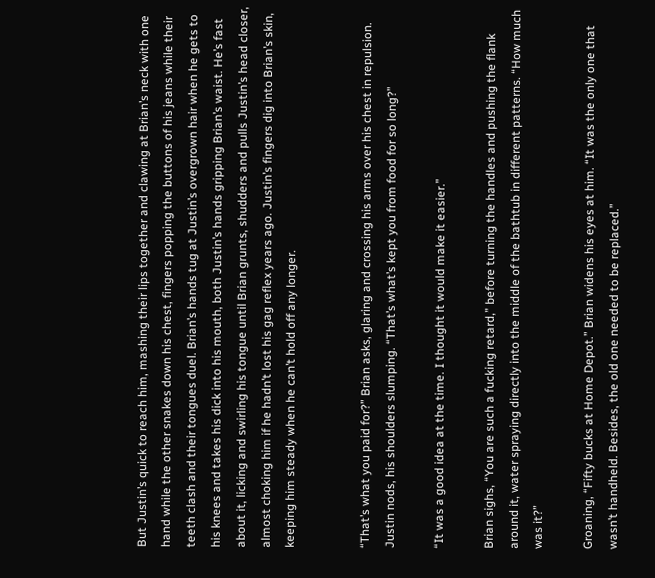But Justin’s quick to reach him, mashing their lips together and clawing at Brian’s neck with one hand while the other snakes down his chest, fingers popping the buttons of his jeans while their teeth clash and their tongues duel. Brian’s hands tug at Justin’s overgrown hair when he gets to his knees and takes his dick into his mouth, both Justin’s hands gripping Brian’s waist. He’s fast about it, licking and swirling his tongue until Brian grunts, shudders and pulls Justin’s head closer, almost choking him if he hadn’t lost his gag reflex years ago. Justin’s fingers dig into Brian’s skin, keeping him steady when he can’t hold off any longer.


“That’s what you paid for?” Brian asks, glaring and crossing his arms over his chest in repulsion. Justin nods, his shoulders slumping. “That’s what’s kept you from food for so long?”

“It was a good idea at the time. I thought it would make it easier.”

Brian sighs, “You are such a fucking retard,” before turning the handles and pushing the flank around it, water spraying directly into the middle of the bathtub in different patterns. “How much was it?”

Groaning, “Fifty bucks at Home Depot.” Brian widens his eyes at him. “It was the only one that wasn’t handheld. Besides, the old one needed to be replaced.”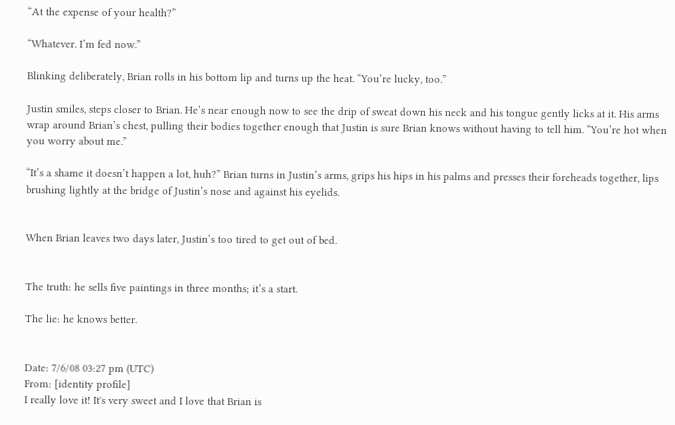“At the expense of your health?”

“Whatever. I’m fed now.”

Blinking deliberately, Brian rolls in his bottom lip and turns up the heat. “You’re lucky, too.”

Justin smiles, steps closer to Brian. He’s near enough now to see the drip of sweat down his neck and his tongue gently licks at it. His arms wrap around Brian’s chest, pulling their bodies together enough that Justin is sure Brian knows without having to tell him. “You’re hot when you worry about me.”

“It’s a shame it doesn’t happen a lot, huh?” Brian turns in Justin’s arms, grips his hips in his palms and presses their foreheads together, lips brushing lightly at the bridge of Justin’s nose and against his eyelids.


When Brian leaves two days later, Justin’s too tired to get out of bed.


The truth: he sells five paintings in three months; it’s a start.

The lie: he knows better.


Date: 7/6/08 03:27 pm (UTC)
From: [identity profile]
I really love it! It's very sweet and I love that Brian is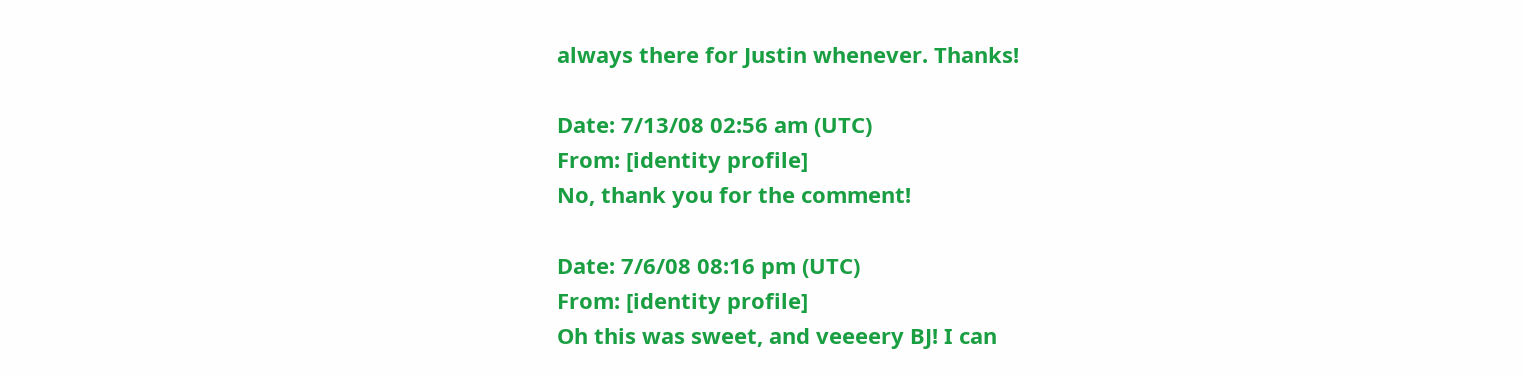always there for Justin whenever. Thanks!

Date: 7/13/08 02:56 am (UTC)
From: [identity profile]
No, thank you for the comment!

Date: 7/6/08 08:16 pm (UTC)
From: [identity profile]
Oh this was sweet, and veeeery BJ! I can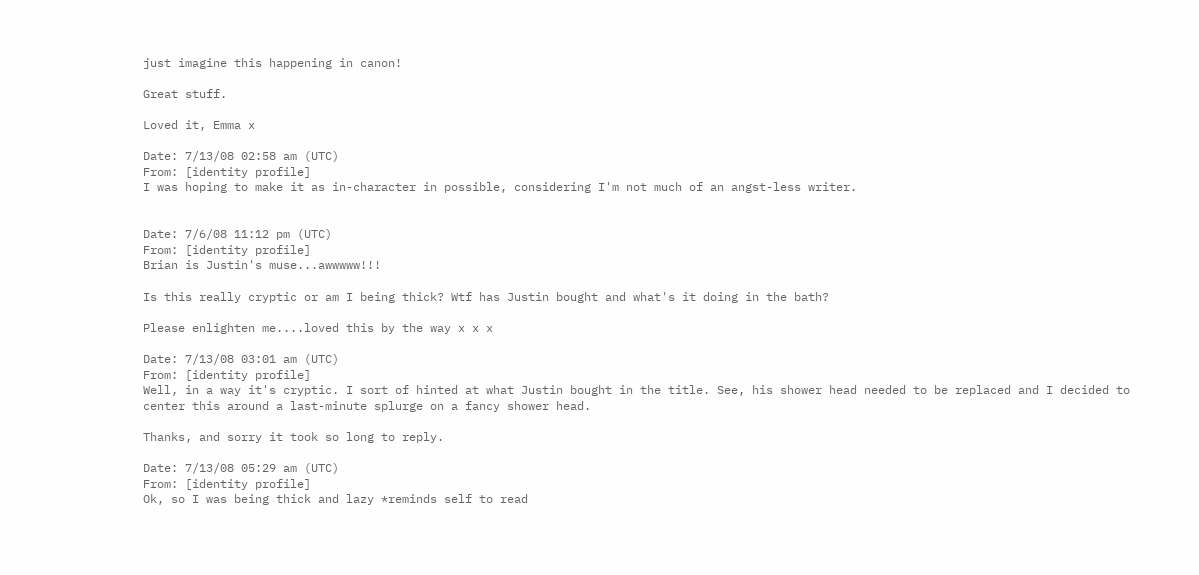just imagine this happening in canon!

Great stuff.

Loved it, Emma x

Date: 7/13/08 02:58 am (UTC)
From: [identity profile]
I was hoping to make it as in-character in possible, considering I'm not much of an angst-less writer.


Date: 7/6/08 11:12 pm (UTC)
From: [identity profile]
Brian is Justin's muse...awwwww!!!

Is this really cryptic or am I being thick? Wtf has Justin bought and what's it doing in the bath?

Please enlighten me....loved this by the way x x x

Date: 7/13/08 03:01 am (UTC)
From: [identity profile]
Well, in a way it's cryptic. I sort of hinted at what Justin bought in the title. See, his shower head needed to be replaced and I decided to center this around a last-minute splurge on a fancy shower head.

Thanks, and sorry it took so long to reply.

Date: 7/13/08 05:29 am (UTC)
From: [identity profile]
Ok, so I was being thick and lazy *reminds self to read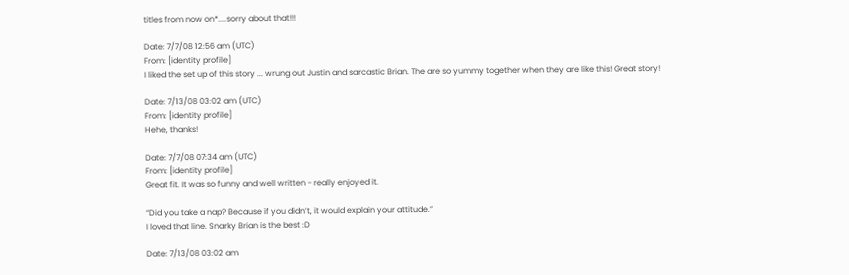titles from now on*....sorry about that!!!

Date: 7/7/08 12:56 am (UTC)
From: [identity profile]
I liked the set up of this story ... wrung out Justin and sarcastic Brian. The are so yummy together when they are like this! Great story!

Date: 7/13/08 03:02 am (UTC)
From: [identity profile]
Hehe, thanks!

Date: 7/7/08 07:34 am (UTC)
From: [identity profile]
Great fit. It was so funny and well written - really enjoyed it.

“Did you take a nap? Because if you didn’t, it would explain your attitude.”
I loved that line. Snarky Brian is the best :D

Date: 7/13/08 03:02 am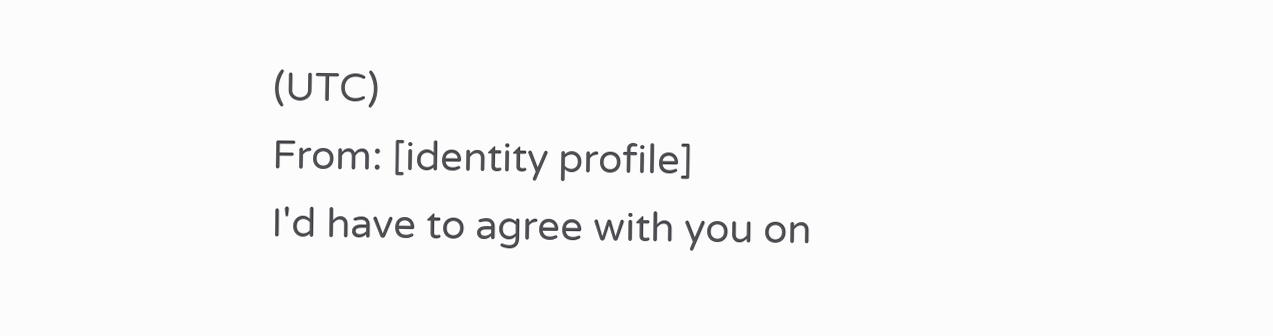(UTC)
From: [identity profile]
I'd have to agree with you on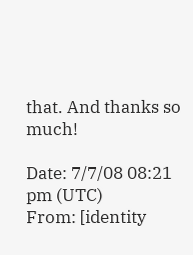that. And thanks so much!

Date: 7/7/08 08:21 pm (UTC)
From: [identity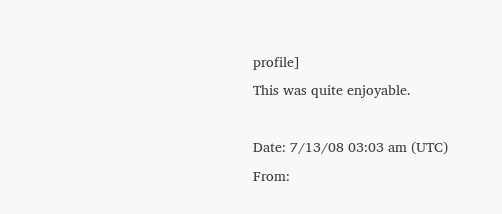profile]
This was quite enjoyable.

Date: 7/13/08 03:03 am (UTC)
From: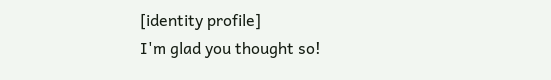[identity profile]
I'm glad you thought so!